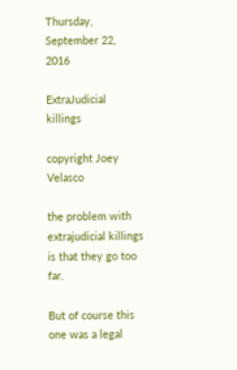Thursday, September 22, 2016

ExtraJudicial killings

copyright Joey Velasco

the problem with extrajudicial killings is that they go too far.

But of course this one was a legal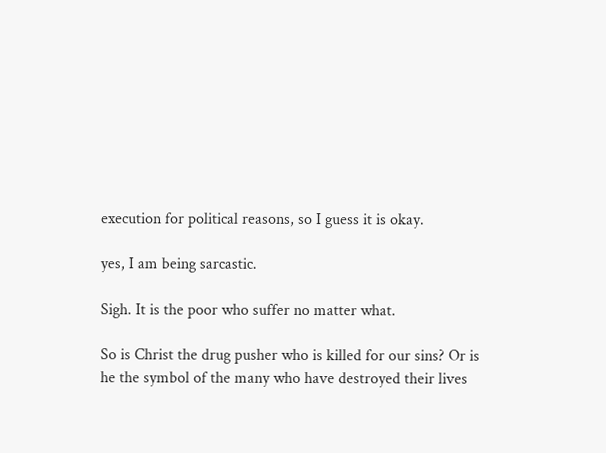execution for political reasons, so I guess it is okay.

yes, I am being sarcastic.

Sigh. It is the poor who suffer no matter what.

So is Christ the drug pusher who is killed for our sins? Or is he the symbol of the many who have destroyed their lives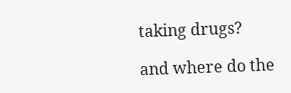taking drugs?

and where do the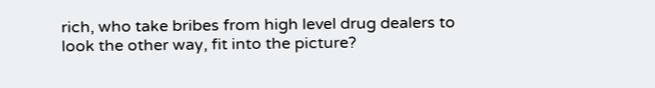rich, who take bribes from high level drug dealers to look the other way, fit into the picture?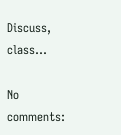Discuss, class...

No comments: